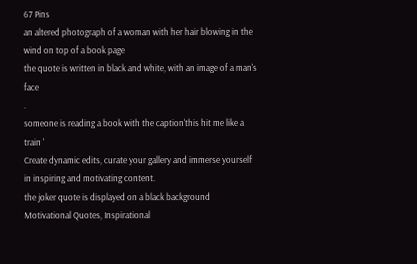67 Pins
an altered photograph of a woman with her hair blowing in the wind on top of a book page
the quote is written in black and white, with an image of a man's face
.
someone is reading a book with the caption'this hit me like a train '
Create dynamic edits, curate your gallery and immerse yourself in inspiring and motivating content.
the joker quote is displayed on a black background
Motivational Quotes, Inspirational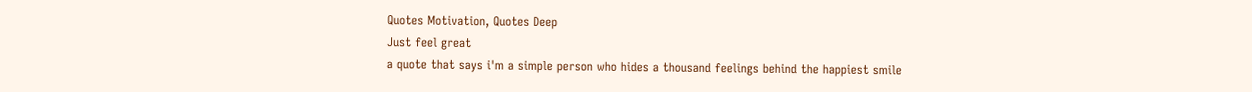Quotes Motivation, Quotes Deep
Just feel great
a quote that says i'm a simple person who hides a thousand feelings behind the happiest smile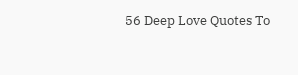56 Deep Love Quotes To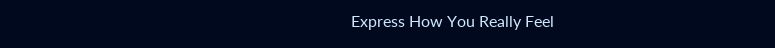Express How You Really Feel